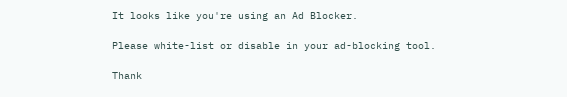It looks like you're using an Ad Blocker.

Please white-list or disable in your ad-blocking tool.

Thank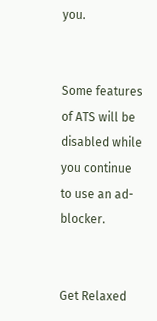you.


Some features of ATS will be disabled while you continue to use an ad-blocker.


Get Relaxed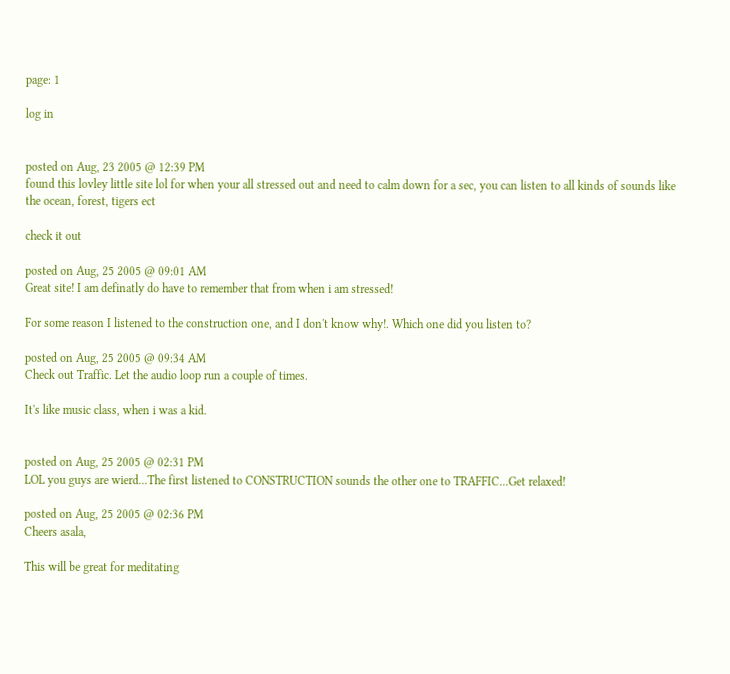page: 1

log in


posted on Aug, 23 2005 @ 12:39 PM
found this lovley little site lol for when your all stressed out and need to calm down for a sec, you can listen to all kinds of sounds like the ocean, forest, tigers ect

check it out

posted on Aug, 25 2005 @ 09:01 AM
Great site! I am definatly do have to remember that from when i am stressed!

For some reason I listened to the construction one, and I don't know why!. Which one did you listen to?

posted on Aug, 25 2005 @ 09:34 AM
Check out Traffic. Let the audio loop run a couple of times.

It's like music class, when i was a kid.


posted on Aug, 25 2005 @ 02:31 PM
LOL you guys are wierd...The first listened to CONSTRUCTION sounds the other one to TRAFFIC...Get relaxed!

posted on Aug, 25 2005 @ 02:36 PM
Cheers asala,

This will be great for meditating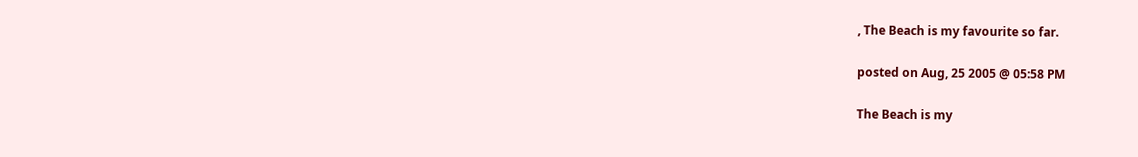, The Beach is my favourite so far.

posted on Aug, 25 2005 @ 05:58 PM

The Beach is my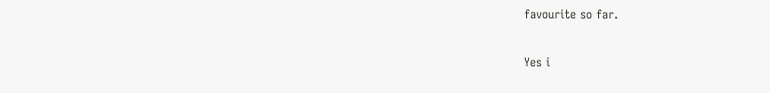favourite so far.

Yes i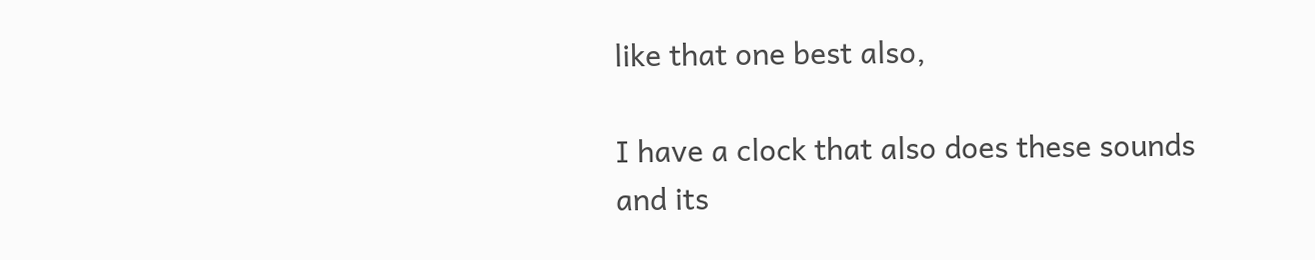like that one best also,

I have a clock that also does these sounds and its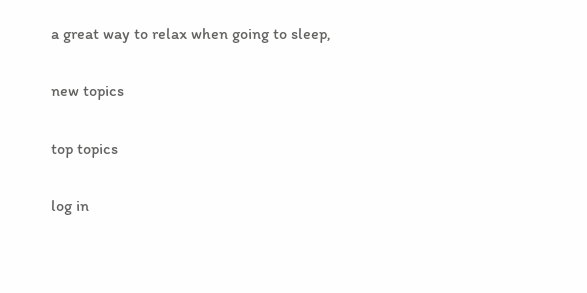a great way to relax when going to sleep,

new topics

top topics

log in